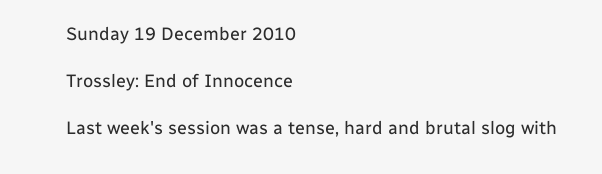Sunday 19 December 2010

Trossley: End of Innocence

Last week's session was a tense, hard and brutal slog with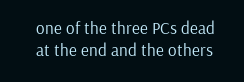one of the three PCs dead at the end and the others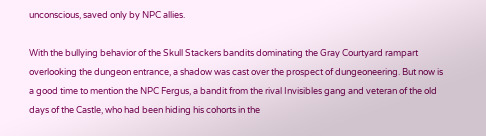unconscious, saved only by NPC allies.

With the bullying behavior of the Skull Stackers bandits dominating the Gray Courtyard rampart overlooking the dungeon entrance, a shadow was cast over the prospect of dungeoneering. But now is a good time to mention the NPC Fergus, a bandit from the rival Invisibles gang and veteran of the old days of the Castle, who had been hiding his cohorts in the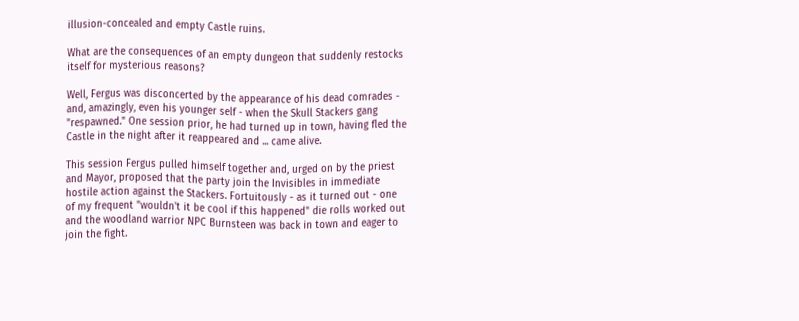illusion-concealed and empty Castle ruins.

What are the consequences of an empty dungeon that suddenly restocks itself for mysterious reasons?

Well, Fergus was disconcerted by the appearance of his dead comrades - and, amazingly, even his younger self - when the Skull Stackers gang "respawned." One session prior, he had turned up in town, having fled the Castle in the night after it reappeared and ... came alive.

This session Fergus pulled himself together and, urged on by the priest and Mayor, proposed that the party join the Invisibles in immediate hostile action against the Stackers. Fortuitously - as it turned out - one of my frequent "wouldn't it be cool if this happened" die rolls worked out and the woodland warrior NPC Burnsteen was back in town and eager to join the fight.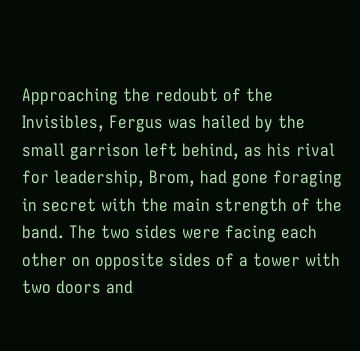Approaching the redoubt of the Invisibles, Fergus was hailed by the small garrison left behind, as his rival for leadership, Brom, had gone foraging in secret with the main strength of the band. The two sides were facing each other on opposite sides of a tower with two doors and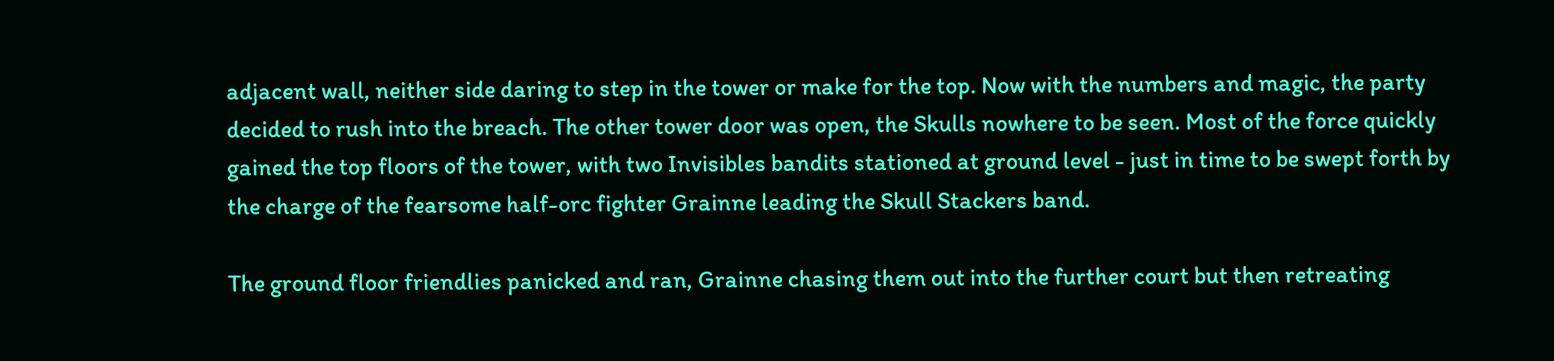adjacent wall, neither side daring to step in the tower or make for the top. Now with the numbers and magic, the party decided to rush into the breach. The other tower door was open, the Skulls nowhere to be seen. Most of the force quickly gained the top floors of the tower, with two Invisibles bandits stationed at ground level - just in time to be swept forth by the charge of the fearsome half-orc fighter Grainne leading the Skull Stackers band.

The ground floor friendlies panicked and ran, Grainne chasing them out into the further court but then retreating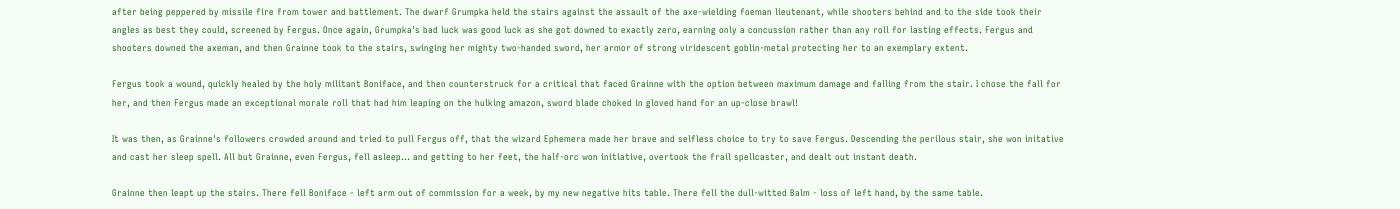after being peppered by missile fire from tower and battlement. The dwarf Grumpka held the stairs against the assault of the axe-wielding foeman lieutenant, while shooters behind and to the side took their angles as best they could, screened by Fergus. Once again, Grumpka's bad luck was good luck as she got downed to exactly zero, earning only a concussion rather than any roll for lasting effects. Fergus and shooters downed the axeman, and then Grainne took to the stairs, swinging her mighty two-handed sword, her armor of strong viridescent goblin-metal protecting her to an exemplary extent.

Fergus took a wound, quickly healed by the holy militant Boniface, and then counterstruck for a critical that faced Grainne with the option between maximum damage and falling from the stair. I chose the fall for her, and then Fergus made an exceptional morale roll that had him leaping on the hulking amazon, sword blade choked in gloved hand for an up-close brawl!

It was then, as Grainne's followers crowded around and tried to pull Fergus off, that the wizard Ephemera made her brave and selfless choice to try to save Fergus. Descending the perilous stair, she won initative and cast her sleep spell. All but Grainne, even Fergus, fell asleep... and getting to her feet, the half-orc won initiative, overtook the frail spellcaster, and dealt out instant death.

Grainne then leapt up the stairs. There fell Boniface - left arm out of commission for a week, by my new negative hits table. There fell the dull-witted Balm - loss of left hand, by the same table.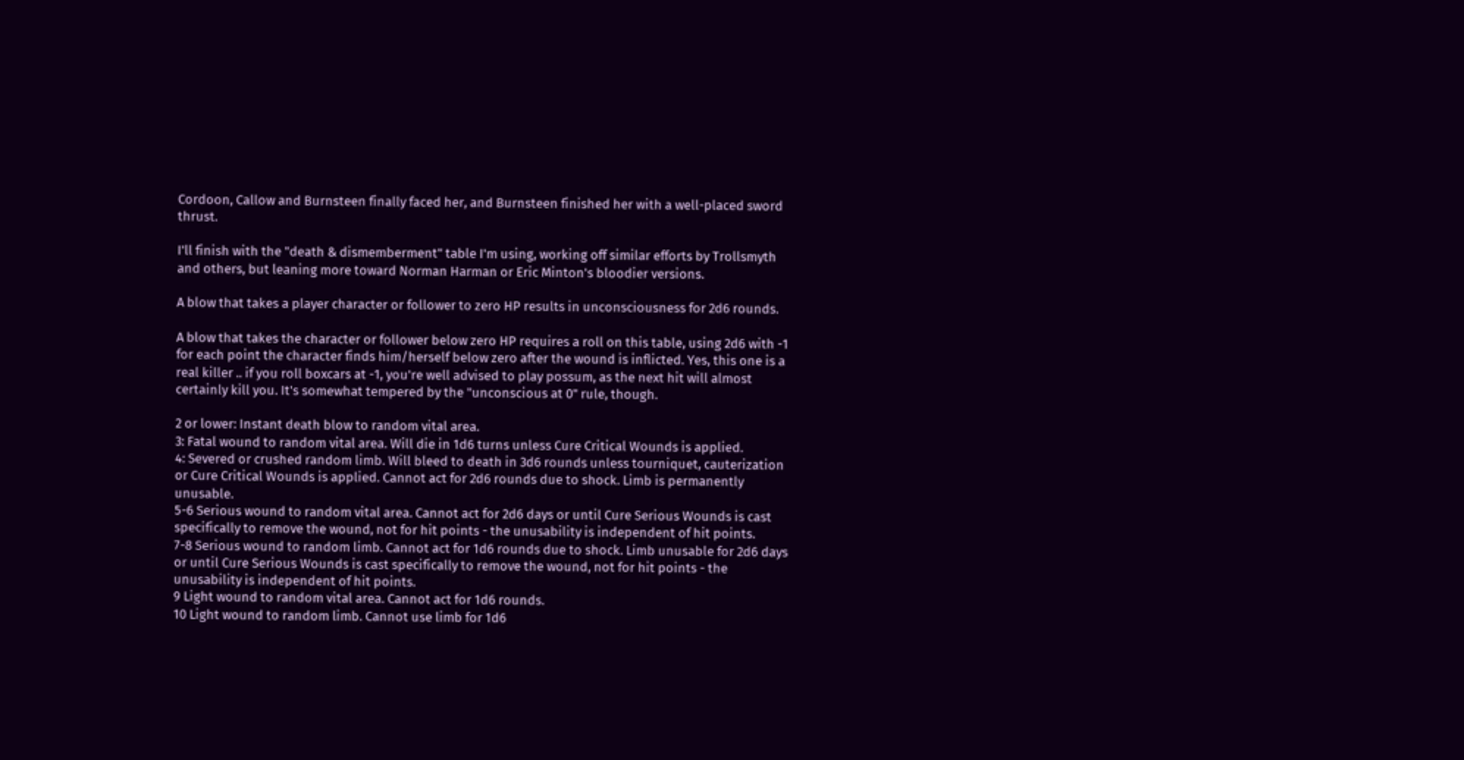Cordoon, Callow and Burnsteen finally faced her, and Burnsteen finished her with a well-placed sword thrust.

I'll finish with the "death & dismemberment" table I'm using, working off similar efforts by Trollsmyth and others, but leaning more toward Norman Harman or Eric Minton's bloodier versions.

A blow that takes a player character or follower to zero HP results in unconsciousness for 2d6 rounds.

A blow that takes the character or follower below zero HP requires a roll on this table, using 2d6 with -1 for each point the character finds him/herself below zero after the wound is inflicted. Yes, this one is a real killer .. if you roll boxcars at -1, you're well advised to play possum, as the next hit will almost certainly kill you. It's somewhat tempered by the "unconscious at 0" rule, though.

2 or lower: Instant death blow to random vital area.
3: Fatal wound to random vital area. Will die in 1d6 turns unless Cure Critical Wounds is applied.
4: Severed or crushed random limb. Will bleed to death in 3d6 rounds unless tourniquet, cauterization or Cure Critical Wounds is applied. Cannot act for 2d6 rounds due to shock. Limb is permanently unusable.
5-6 Serious wound to random vital area. Cannot act for 2d6 days or until Cure Serious Wounds is cast specifically to remove the wound, not for hit points - the unusability is independent of hit points.
7-8 Serious wound to random limb. Cannot act for 1d6 rounds due to shock. Limb unusable for 2d6 days or until Cure Serious Wounds is cast specifically to remove the wound, not for hit points - the unusability is independent of hit points.
9 Light wound to random vital area. Cannot act for 1d6 rounds.
10 Light wound to random limb. Cannot use limb for 1d6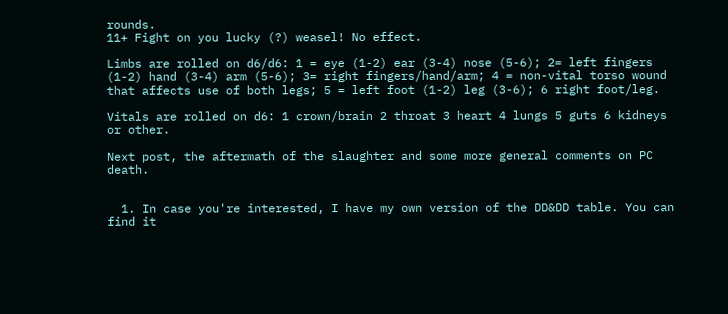rounds.
11+ Fight on you lucky (?) weasel! No effect.

Limbs are rolled on d6/d6: 1 = eye (1-2) ear (3-4) nose (5-6); 2= left fingers (1-2) hand (3-4) arm (5-6); 3= right fingers/hand/arm; 4 = non-vital torso wound that affects use of both legs; 5 = left foot (1-2) leg (3-6); 6 right foot/leg.

Vitals are rolled on d6: 1 crown/brain 2 throat 3 heart 4 lungs 5 guts 6 kidneys or other.

Next post, the aftermath of the slaughter and some more general comments on PC death.


  1. In case you're interested, I have my own version of the DD&DD table. You can find it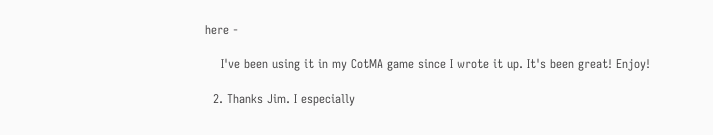here -

    I've been using it in my CotMA game since I wrote it up. It's been great! Enjoy!

  2. Thanks Jim. I especially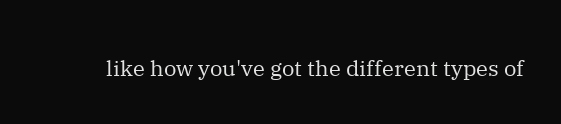like how you've got the different types of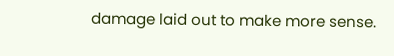damage laid out to make more sense.